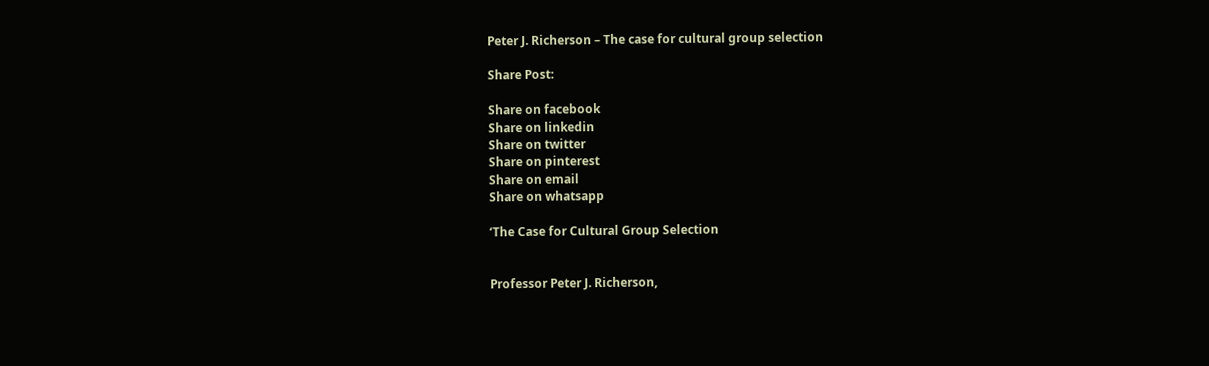Peter J. Richerson – The case for cultural group selection

Share Post:

Share on facebook
Share on linkedin
Share on twitter
Share on pinterest
Share on email
Share on whatsapp

‘The Case for Cultural Group Selection


Professor Peter J. Richerson,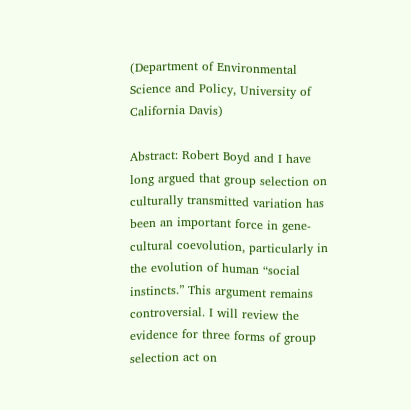(Department of Environmental Science and Policy, University of California Davis)

Abstract: Robert Boyd and I have long argued that group selection on culturally transmitted variation has been an important force in gene-cultural coevolution, particularly in the evolution of human “social instincts.” This argument remains controversial. I will review the evidence for three forms of group selection act on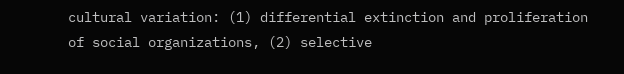cultural variation: (1) differential extinction and proliferation of social organizations, (2) selective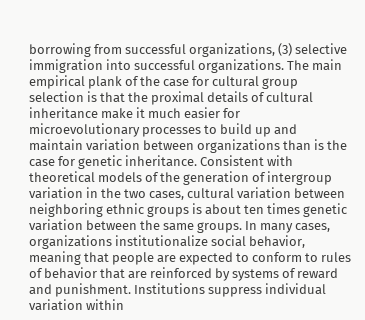borrowing from successful organizations, (3) selective immigration into successful organizations. The main empirical plank of the case for cultural group selection is that the proximal details of cultural inheritance make it much easier for microevolutionary processes to build up and maintain variation between organizations than is the case for genetic inheritance. Consistent with theoretical models of the generation of intergroup variation in the two cases, cultural variation between neighboring ethnic groups is about ten times genetic variation between the same groups. In many cases, organizations institutionalize social behavior, meaning that people are expected to conform to rules of behavior that are reinforced by systems of reward and punishment. Institutions suppress individual variation within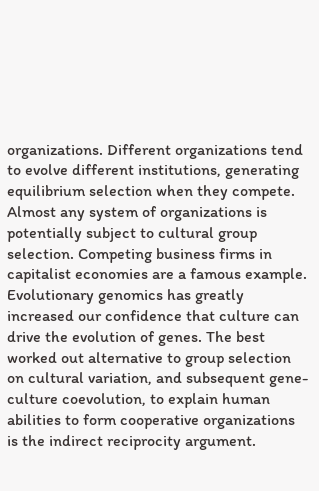organizations. Different organizations tend to evolve different institutions, generating equilibrium selection when they compete. Almost any system of organizations is potentially subject to cultural group selection. Competing business firms in capitalist economies are a famous example. Evolutionary genomics has greatly increased our confidence that culture can drive the evolution of genes. The best worked out alternative to group selection on cultural variation, and subsequent gene-culture coevolution, to explain human abilities to form cooperative organizations is the indirect reciprocity argument.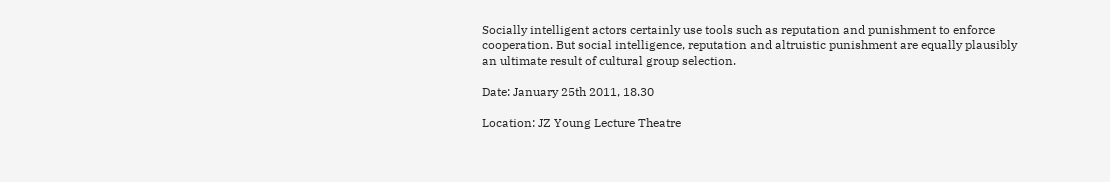Socially intelligent actors certainly use tools such as reputation and punishment to enforce cooperation. But social intelligence, reputation and altruistic punishment are equally plausibly an ultimate result of cultural group selection.

Date: January 25th 2011, 18.30

Location: JZ Young Lecture Theatre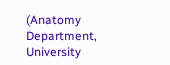(Anatomy Department, University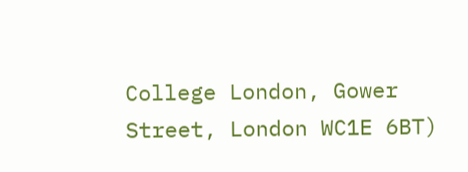College London, Gower Street, London WC1E 6BT)